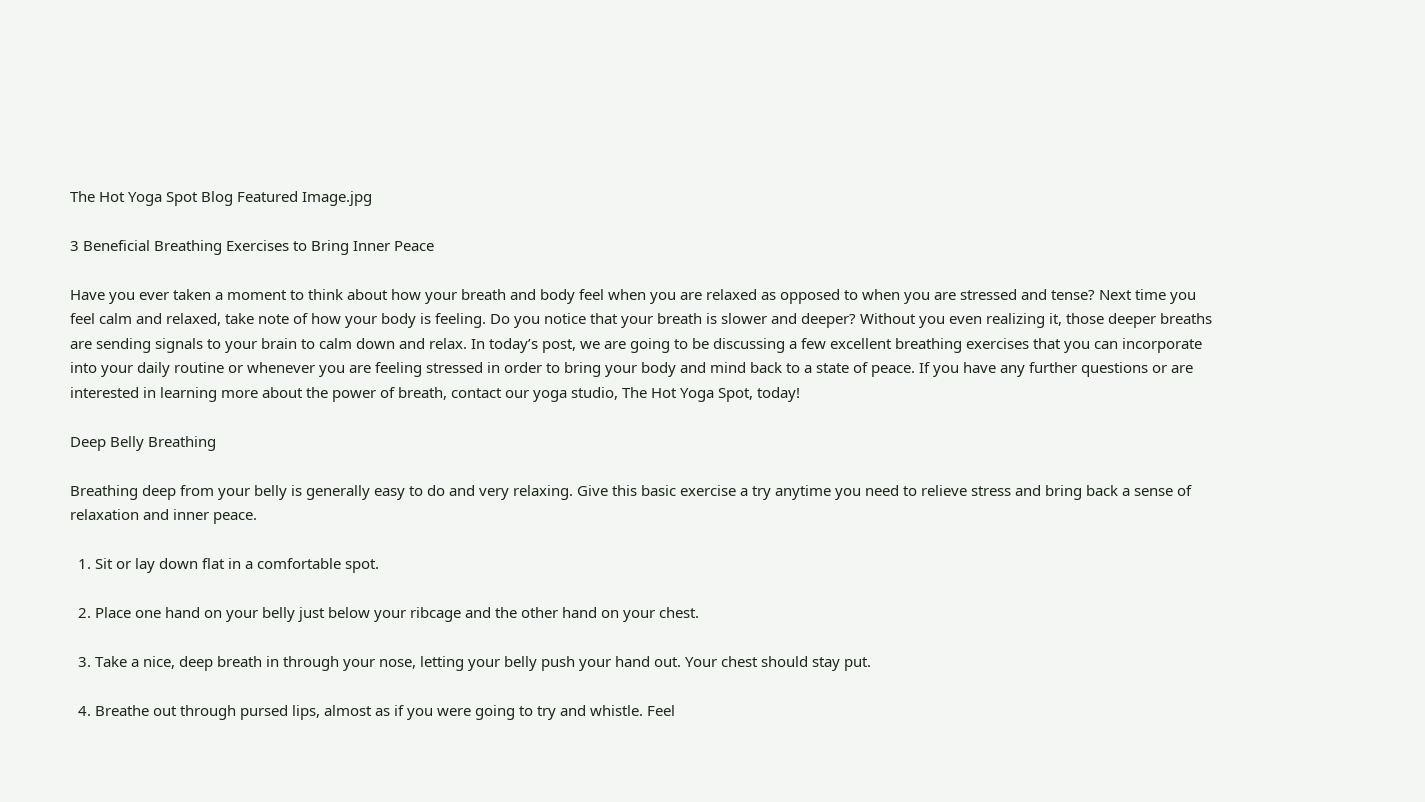The Hot Yoga Spot Blog Featured Image.jpg

3 Beneficial Breathing Exercises to Bring Inner Peace

Have you ever taken a moment to think about how your breath and body feel when you are relaxed as opposed to when you are stressed and tense? Next time you feel calm and relaxed, take note of how your body is feeling. Do you notice that your breath is slower and deeper? Without you even realizing it, those deeper breaths are sending signals to your brain to calm down and relax. In today’s post, we are going to be discussing a few excellent breathing exercises that you can incorporate into your daily routine or whenever you are feeling stressed in order to bring your body and mind back to a state of peace. If you have any further questions or are interested in learning more about the power of breath, contact our yoga studio, The Hot Yoga Spot, today!

Deep Belly Breathing

Breathing deep from your belly is generally easy to do and very relaxing. Give this basic exercise a try anytime you need to relieve stress and bring back a sense of relaxation and inner peace.

  1. Sit or lay down flat in a comfortable spot.

  2. Place one hand on your belly just below your ribcage and the other hand on your chest.

  3. Take a nice, deep breath in through your nose, letting your belly push your hand out. Your chest should stay put.

  4. Breathe out through pursed lips, almost as if you were going to try and whistle. Feel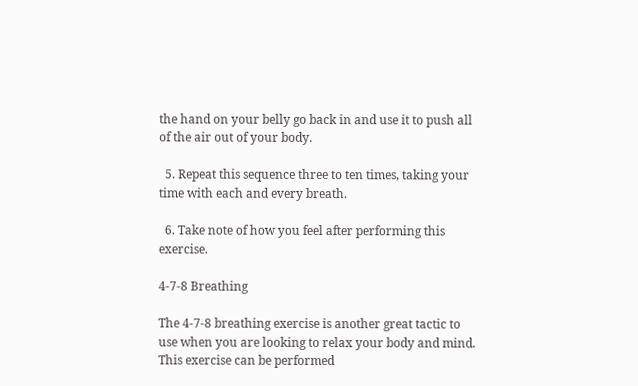the hand on your belly go back in and use it to push all of the air out of your body.

  5. Repeat this sequence three to ten times, taking your time with each and every breath.

  6. Take note of how you feel after performing this exercise.

4-7-8 Breathing

The 4-7-8 breathing exercise is another great tactic to use when you are looking to relax your body and mind. This exercise can be performed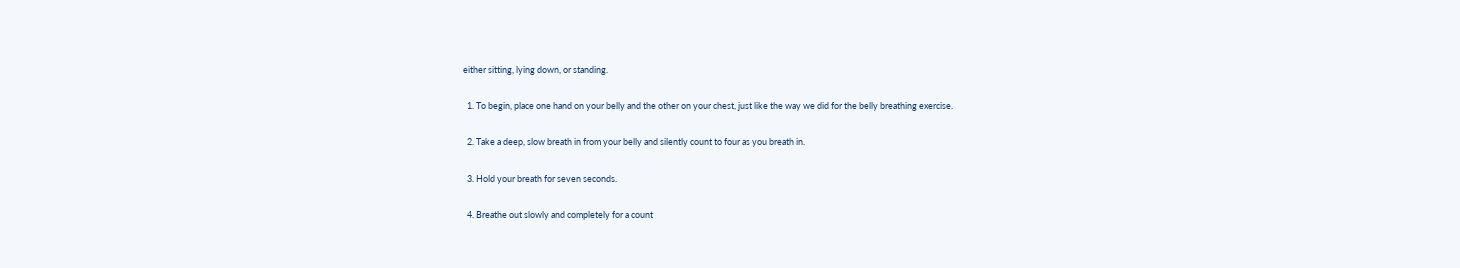either sitting, lying down, or standing.

  1. To begin, place one hand on your belly and the other on your chest, just like the way we did for the belly breathing exercise.

  2. Take a deep, slow breath in from your belly and silently count to four as you breath in.

  3. Hold your breath for seven seconds.

  4. Breathe out slowly and completely for a count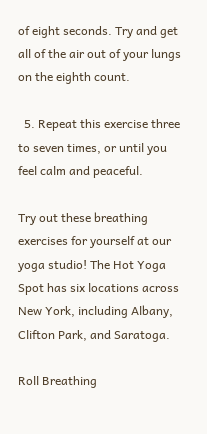of eight seconds. Try and get all of the air out of your lungs on the eighth count.

  5. Repeat this exercise three to seven times, or until you feel calm and peaceful.

Try out these breathing exercises for yourself at our yoga studio! The Hot Yoga Spot has six locations across New York, including Albany, Clifton Park, and Saratoga.

Roll Breathing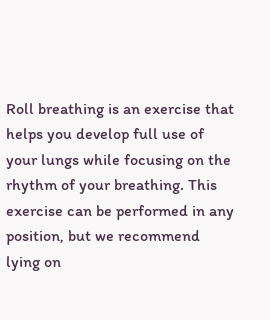Roll breathing is an exercise that helps you develop full use of your lungs while focusing on the rhythm of your breathing. This exercise can be performed in any position, but we recommend lying on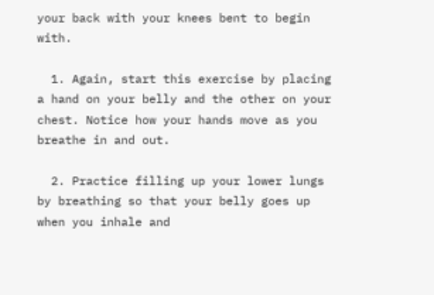your back with your knees bent to begin with.

  1. Again, start this exercise by placing a hand on your belly and the other on your chest. Notice how your hands move as you breathe in and out.

  2. Practice filling up your lower lungs by breathing so that your belly goes up when you inhale and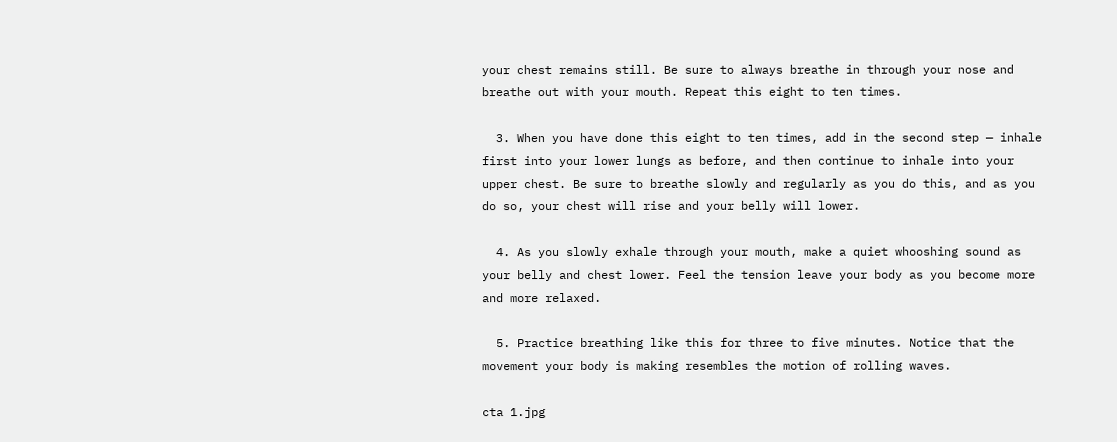your chest remains still. Be sure to always breathe in through your nose and breathe out with your mouth. Repeat this eight to ten times.

  3. When you have done this eight to ten times, add in the second step — inhale first into your lower lungs as before, and then continue to inhale into your upper chest. Be sure to breathe slowly and regularly as you do this, and as you do so, your chest will rise and your belly will lower.

  4. As you slowly exhale through your mouth, make a quiet whooshing sound as your belly and chest lower. Feel the tension leave your body as you become more and more relaxed.

  5. Practice breathing like this for three to five minutes. Notice that the movement your body is making resembles the motion of rolling waves.

cta 1.jpg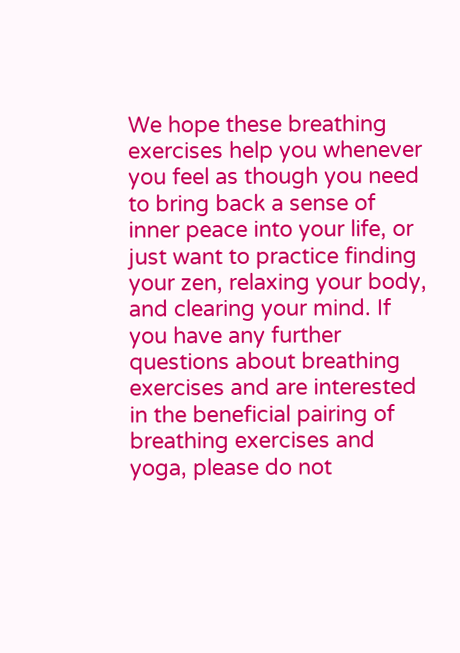We hope these breathing exercises help you whenever you feel as though you need to bring back a sense of inner peace into your life, or just want to practice finding your zen, relaxing your body, and clearing your mind. If you have any further questions about breathing exercises and are interested in the beneficial pairing of breathing exercises and yoga, please do not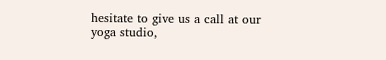hesitate to give us a call at our yoga studio,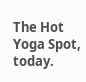The Hot Yoga Spot, today.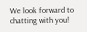We look forward to chatting with you!